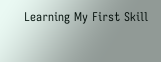Learning My First Skill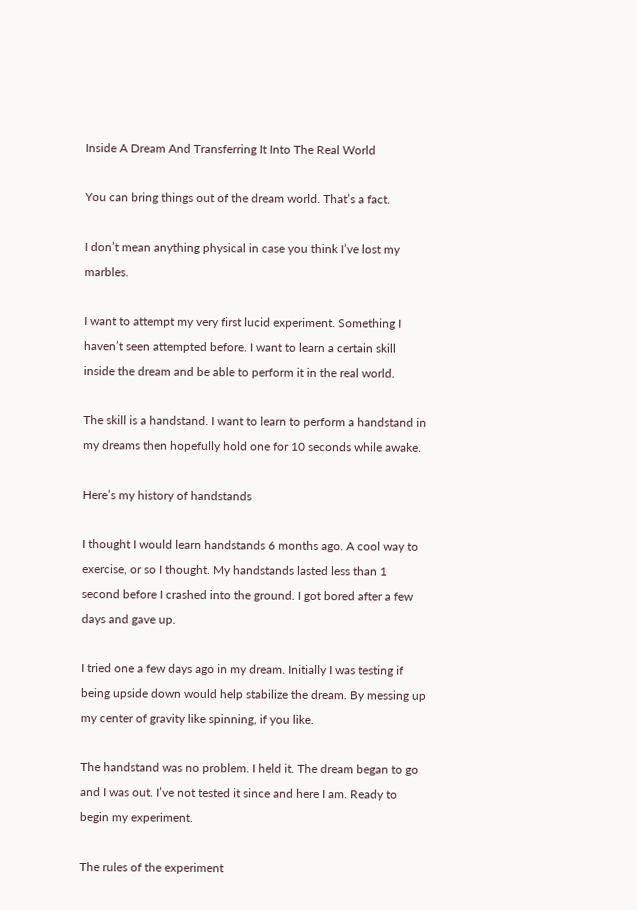Inside A Dream And Transferring It Into The Real World

You can bring things out of the dream world. That’s a fact.

I don’t mean anything physical in case you think I’ve lost my marbles.

I want to attempt my very first lucid experiment. Something I haven’t seen attempted before. I want to learn a certain skill inside the dream and be able to perform it in the real world.

The skill is a handstand. I want to learn to perform a handstand in my dreams then hopefully hold one for 10 seconds while awake.

Here’s my history of handstands

I thought I would learn handstands 6 months ago. A cool way to exercise, or so I thought. My handstands lasted less than 1 second before I crashed into the ground. I got bored after a few days and gave up.

I tried one a few days ago in my dream. Initially I was testing if being upside down would help stabilize the dream. By messing up my center of gravity like spinning, if you like.

The handstand was no problem. I held it. The dream began to go and I was out. I’ve not tested it since and here I am. Ready to begin my experiment.

The rules of the experiment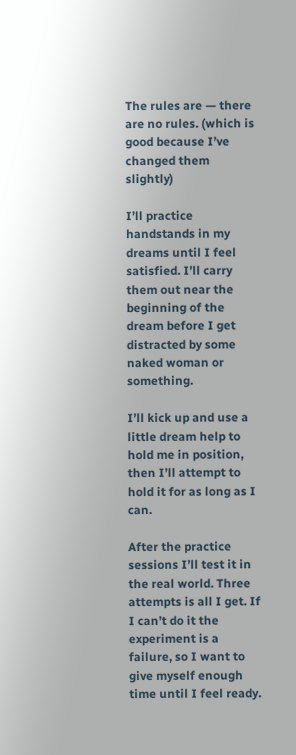The rules are — there are no rules. (which is good because I’ve changed them slightly)

I’ll practice handstands in my dreams until I feel satisfied. I’ll carry them out near the beginning of the dream before I get distracted by some naked woman or something.

I’ll kick up and use a little dream help to hold me in position, then I’ll attempt to hold it for as long as I can.

After the practice sessions I’ll test it in the real world. Three attempts is all I get. If I can’t do it the experiment is a failure, so I want to give myself enough time until I feel ready.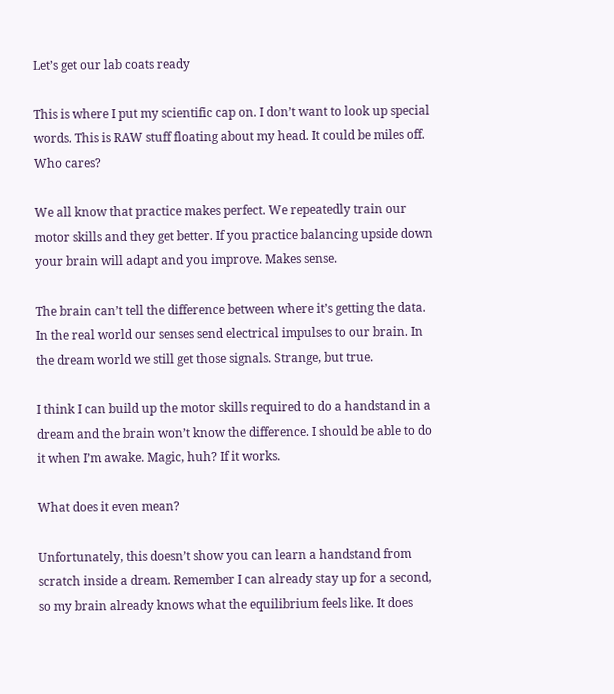Let’s get our lab coats ready

This is where I put my scientific cap on. I don’t want to look up special words. This is RAW stuff floating about my head. It could be miles off. Who cares?

We all know that practice makes perfect. We repeatedly train our motor skills and they get better. If you practice balancing upside down your brain will adapt and you improve. Makes sense.

The brain can’t tell the difference between where it’s getting the data. In the real world our senses send electrical impulses to our brain. In the dream world we still get those signals. Strange, but true.

I think I can build up the motor skills required to do a handstand in a dream and the brain won’t know the difference. I should be able to do it when I’m awake. Magic, huh? If it works.

What does it even mean?

Unfortunately, this doesn’t show you can learn a handstand from scratch inside a dream. Remember I can already stay up for a second, so my brain already knows what the equilibrium feels like. It does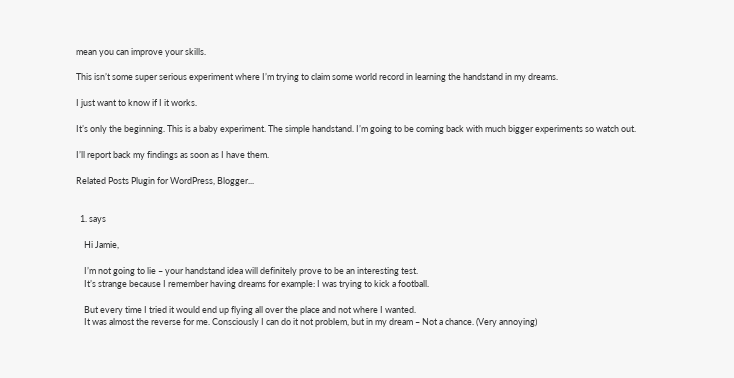mean you can improve your skills.

This isn’t some super serious experiment where I’m trying to claim some world record in learning the handstand in my dreams.

I just want to know if I it works.

It’s only the beginning. This is a baby experiment. The simple handstand. I’m going to be coming back with much bigger experiments so watch out.

I’ll report back my findings as soon as I have them.

Related Posts Plugin for WordPress, Blogger...


  1. says

    Hi Jamie,

    I’m not going to lie – your handstand idea will definitely prove to be an interesting test.
    It’s strange because I remember having dreams for example: I was trying to kick a football.

    But every time I tried it would end up flying all over the place and not where I wanted.
    It was almost the reverse for me. Consciously I can do it not problem, but in my dream – Not a chance. (Very annoying)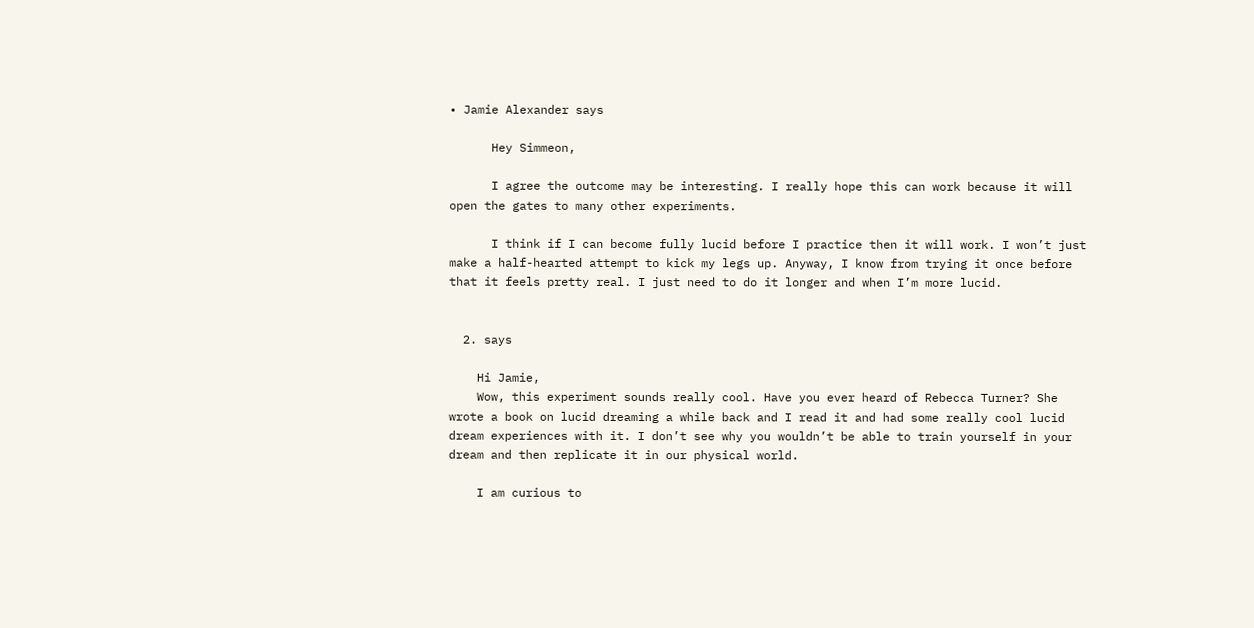• Jamie Alexander says

      Hey Simmeon,

      I agree the outcome may be interesting. I really hope this can work because it will open the gates to many other experiments.

      I think if I can become fully lucid before I practice then it will work. I won’t just make a half-hearted attempt to kick my legs up. Anyway, I know from trying it once before that it feels pretty real. I just need to do it longer and when I’m more lucid.


  2. says

    Hi Jamie,
    Wow, this experiment sounds really cool. Have you ever heard of Rebecca Turner? She wrote a book on lucid dreaming a while back and I read it and had some really cool lucid dream experiences with it. I don’t see why you wouldn’t be able to train yourself in your dream and then replicate it in our physical world.

    I am curious to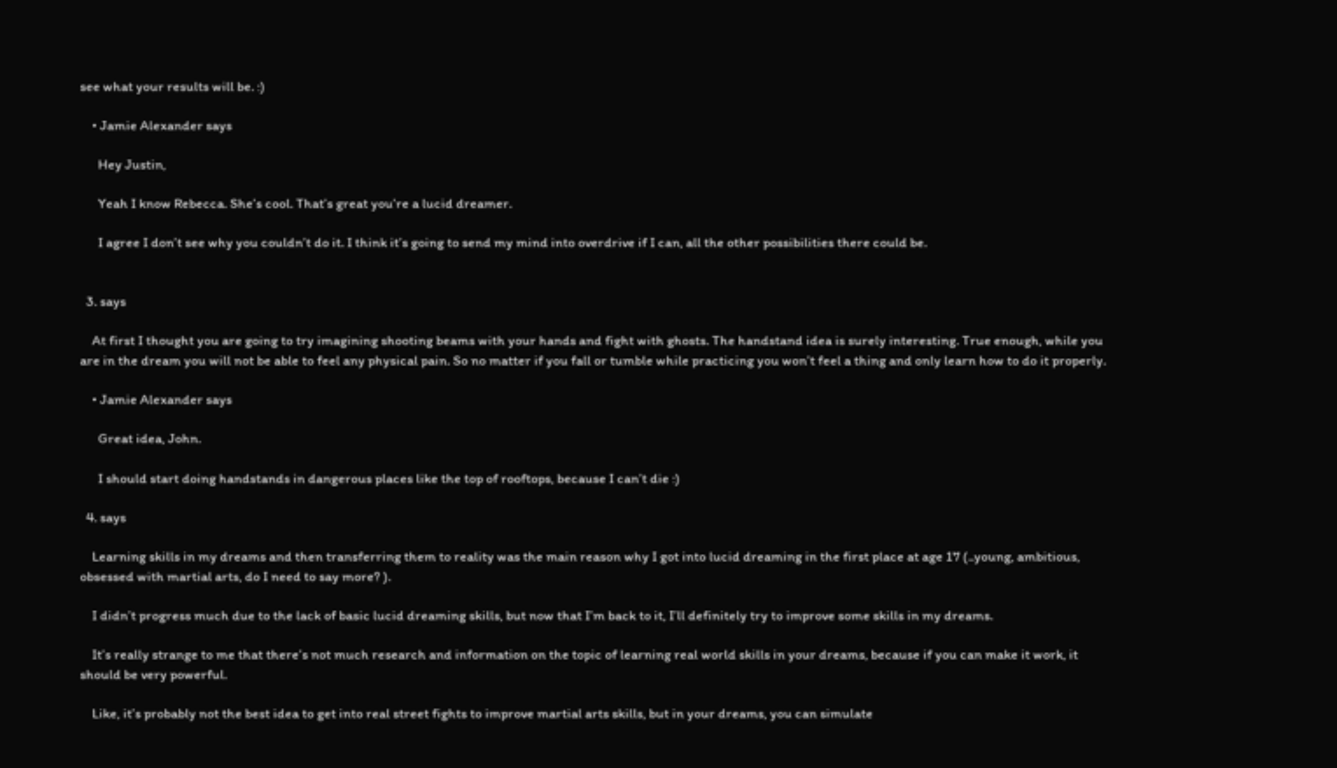see what your results will be. :)

    • Jamie Alexander says

      Hey Justin,

      Yeah I know Rebecca. She’s cool. That’s great you’re a lucid dreamer.

      I agree I don’t see why you couldn’t do it. I think it’s going to send my mind into overdrive if I can, all the other possibilities there could be.


  3. says

    At first I thought you are going to try imagining shooting beams with your hands and fight with ghosts. The handstand idea is surely interesting. True enough, while you are in the dream you will not be able to feel any physical pain. So no matter if you fall or tumble while practicing you won’t feel a thing and only learn how to do it properly.

    • Jamie Alexander says

      Great idea, John.

      I should start doing handstands in dangerous places like the top of rooftops, because I can’t die :)

  4. says

    Learning skills in my dreams and then transferring them to reality was the main reason why I got into lucid dreaming in the first place at age 17 (..young, ambitious, obsessed with martial arts, do I need to say more? ).

    I didn’t progress much due to the lack of basic lucid dreaming skills, but now that I’m back to it, I’ll definitely try to improve some skills in my dreams.

    It’s really strange to me that there’s not much research and information on the topic of learning real world skills in your dreams, because if you can make it work, it should be very powerful.

    Like, it’s probably not the best idea to get into real street fights to improve martial arts skills, but in your dreams, you can simulate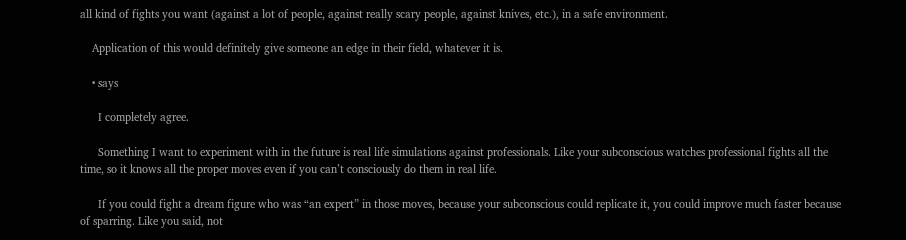all kind of fights you want (against a lot of people, against really scary people, against knives, etc.), in a safe environment.

    Application of this would definitely give someone an edge in their field, whatever it is.

    • says

      I completely agree.

      Something I want to experiment with in the future is real life simulations against professionals. Like your subconscious watches professional fights all the time, so it knows all the proper moves even if you can’t consciously do them in real life.

      If you could fight a dream figure who was “an expert” in those moves, because your subconscious could replicate it, you could improve much faster because of sparring. Like you said, not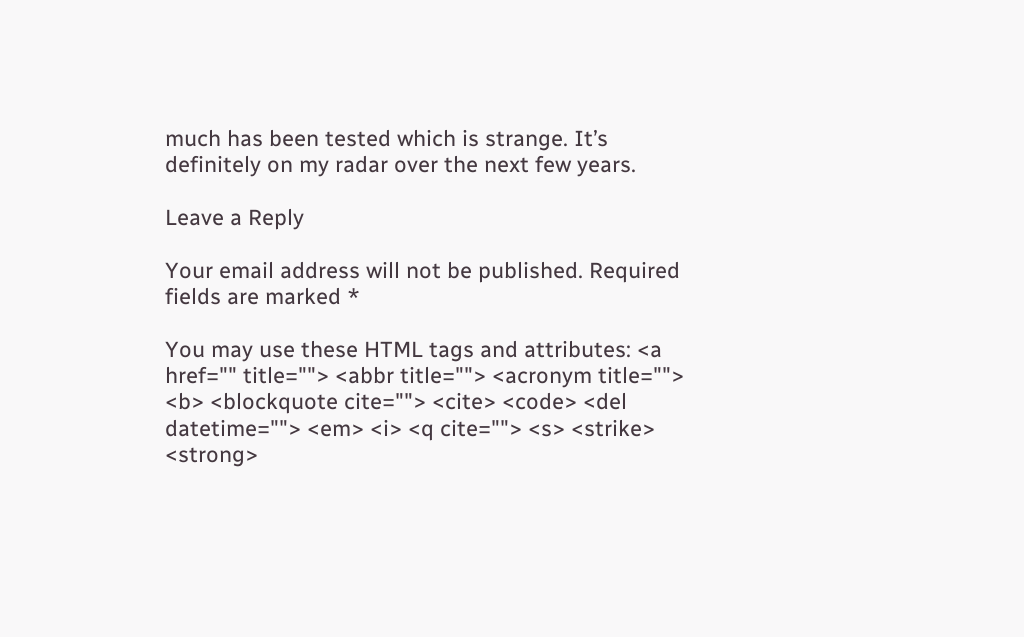much has been tested which is strange. It’s definitely on my radar over the next few years.

Leave a Reply

Your email address will not be published. Required fields are marked *

You may use these HTML tags and attributes: <a href="" title=""> <abbr title=""> <acronym title=""> <b> <blockquote cite=""> <cite> <code> <del datetime=""> <em> <i> <q cite=""> <s> <strike> <strong>